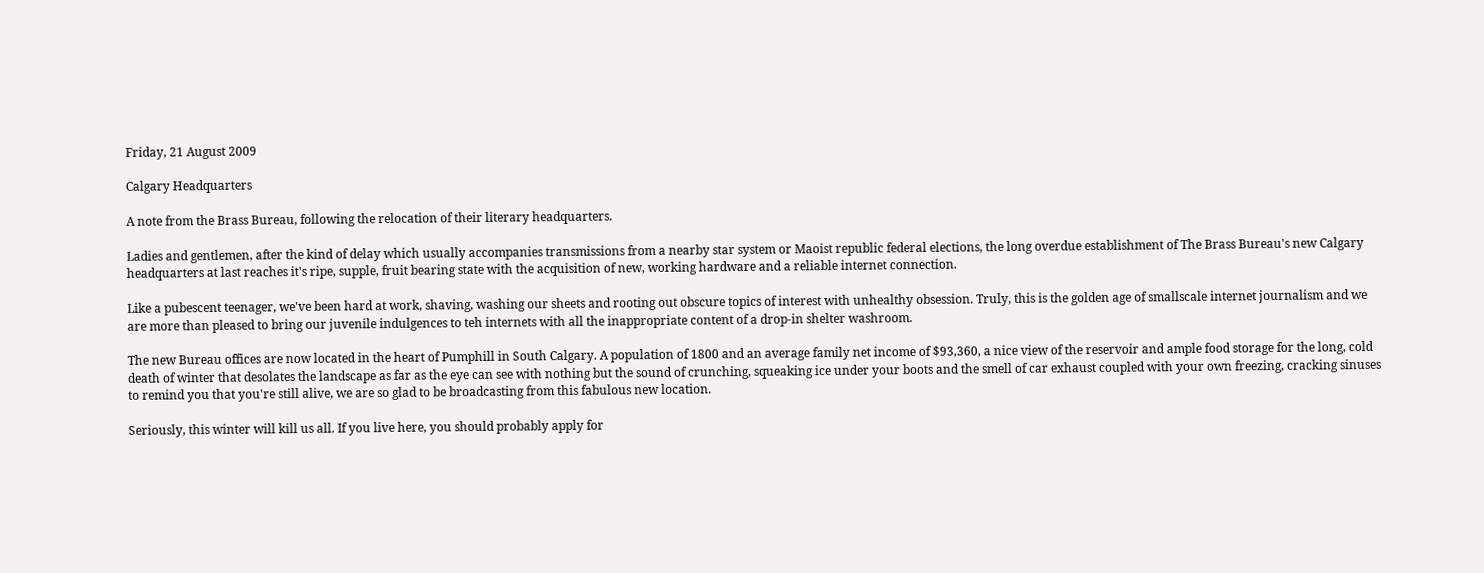Friday, 21 August 2009

Calgary Headquarters

A note from the Brass Bureau, following the relocation of their literary headquarters.

Ladies and gentlemen, after the kind of delay which usually accompanies transmissions from a nearby star system or Maoist republic federal elections, the long overdue establishment of The Brass Bureau's new Calgary headquarters at last reaches it's ripe, supple, fruit bearing state with the acquisition of new, working hardware and a reliable internet connection.

Like a pubescent teenager, we've been hard at work, shaving, washing our sheets and rooting out obscure topics of interest with unhealthy obsession. Truly, this is the golden age of smallscale internet journalism and we are more than pleased to bring our juvenile indulgences to teh internets with all the inappropriate content of a drop-in shelter washroom.

The new Bureau offices are now located in the heart of Pumphill in South Calgary. A population of 1800 and an average family net income of $93,360, a nice view of the reservoir and ample food storage for the long, cold death of winter that desolates the landscape as far as the eye can see with nothing but the sound of crunching, squeaking ice under your boots and the smell of car exhaust coupled with your own freezing, cracking sinuses to remind you that you're still alive, we are so glad to be broadcasting from this fabulous new location.

Seriously, this winter will kill us all. If you live here, you should probably apply for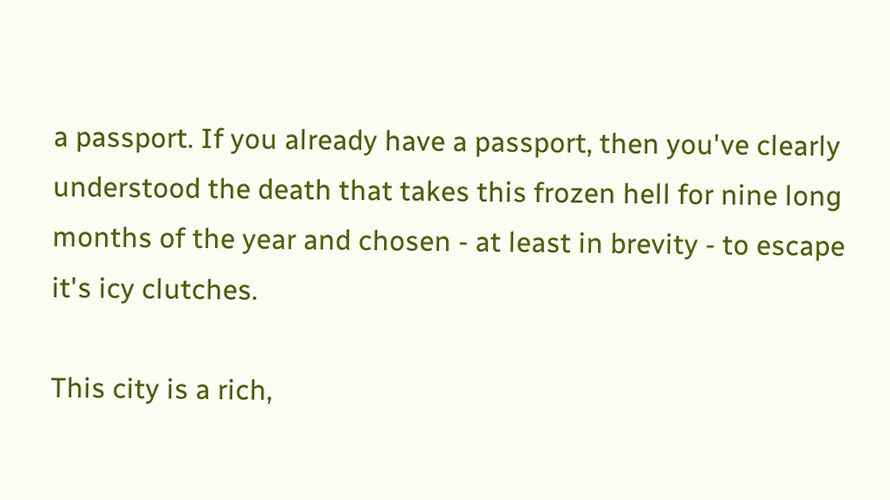a passport. If you already have a passport, then you've clearly understood the death that takes this frozen hell for nine long months of the year and chosen - at least in brevity - to escape it's icy clutches.

This city is a rich,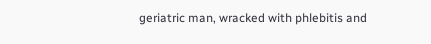geriatric man, wracked with phlebitis and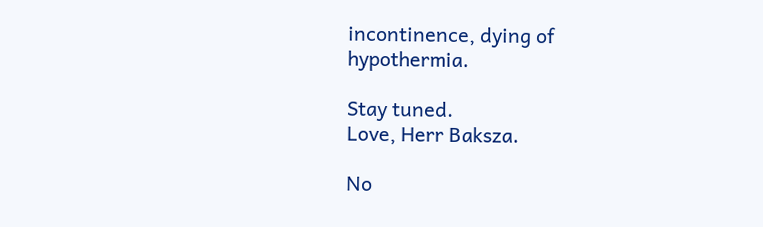incontinence, dying of hypothermia.

Stay tuned.
Love, Herr Baksza.

No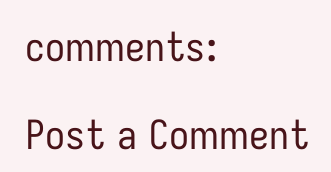comments:

Post a Comment